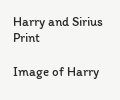Harry and Sirius Print

Image of Harry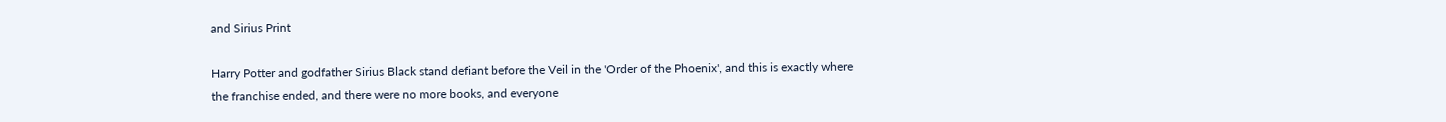and Sirius Print

Harry Potter and godfather Sirius Black stand defiant before the Veil in the 'Order of the Phoenix', and this is exactly where the franchise ended, and there were no more books, and everyone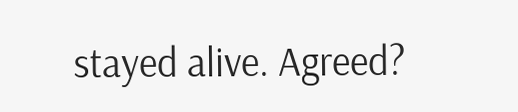stayed alive. Agreed?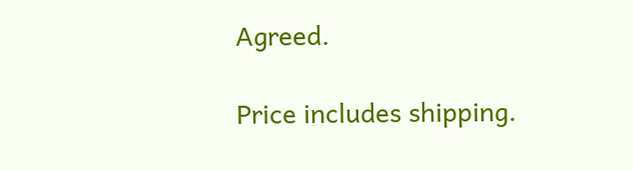Agreed.

Price includes shipping.